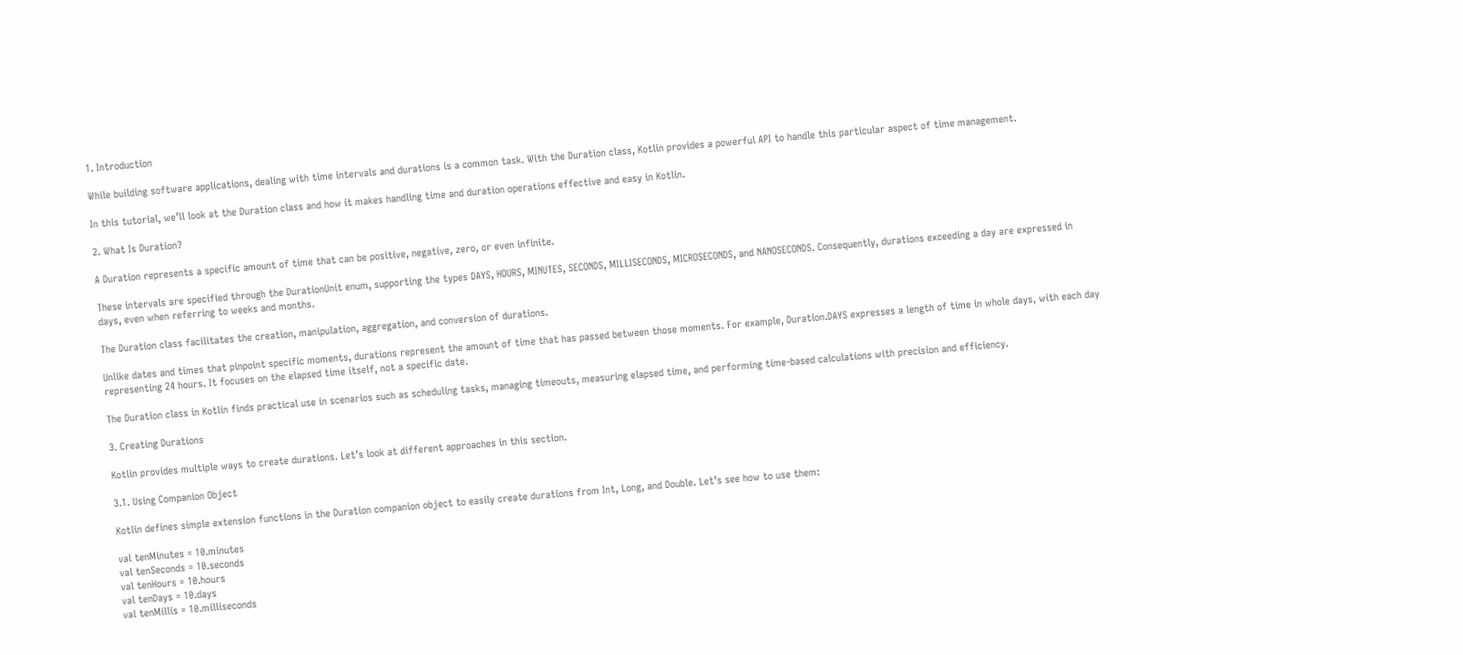1. Introduction

While building software applications, dealing with time intervals and durations is a common task. With the Duration class, Kotlin provides a powerful API to handle this particular aspect of time management.

In this tutorial, we’ll look at the Duration class and how it makes handling time and duration operations effective and easy in Kotlin.

2. What Is Duration?

A Duration represents a specific amount of time that can be positive, negative, zero, or even infinite.

These intervals are specified through the DurationUnit enum, supporting the types DAYS, HOURS, MINUTES, SECONDS, MILLISECONDS, MICROSECONDS, and NANOSECONDS. Consequently, durations exceeding a day are expressed in days, even when referring to weeks and months.

The Duration class facilitates the creation, manipulation, aggregation, and conversion of durations.

Unlike dates and times that pinpoint specific moments, durations represent the amount of time that has passed between those moments. For example, Duration.DAYS expresses a length of time in whole days, with each day representing 24 hours. It focuses on the elapsed time itself, not a specific date.

The Duration class in Kotlin finds practical use in scenarios such as scheduling tasks, managing timeouts, measuring elapsed time, and performing time-based calculations with precision and efficiency.

3. Creating Durations

Kotlin provides multiple ways to create durations. Let’s look at different approaches in this section.

3.1. Using Companion Object

Kotlin defines simple extension functions in the Duration companion object to easily create durations from Int, Long, and Double. Let’s see how to use them:

val tenMinutes = 10.minutes
val tenSeconds = 10.seconds
val tenHours = 10.hours
val tenDays = 10.days
val tenMillis = 10.milliseconds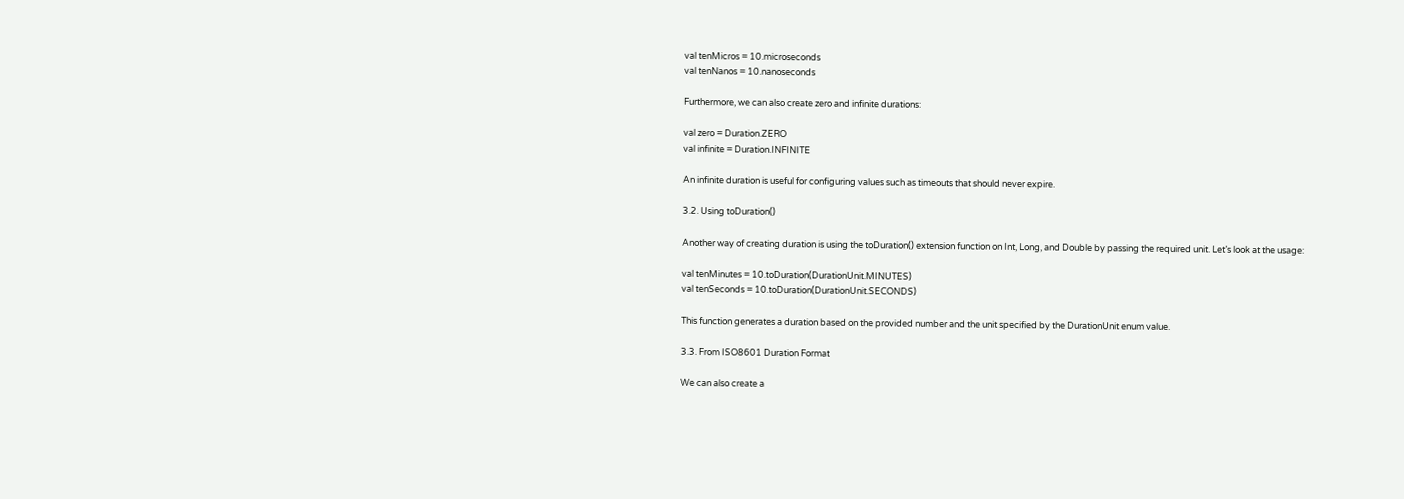val tenMicros = 10.microseconds
val tenNanos = 10.nanoseconds

Furthermore, we can also create zero and infinite durations:

val zero = Duration.ZERO
val infinite = Duration.INFINITE

An infinite duration is useful for configuring values such as timeouts that should never expire.

3.2. Using toDuration()

Another way of creating duration is using the toDuration() extension function on Int, Long, and Double by passing the required unit. Let’s look at the usage:

val tenMinutes = 10.toDuration(DurationUnit.MINUTES)
val tenSeconds = 10.toDuration(DurationUnit.SECONDS)

This function generates a duration based on the provided number and the unit specified by the DurationUnit enum value.

3.3. From ISO8601 Duration Format

We can also create a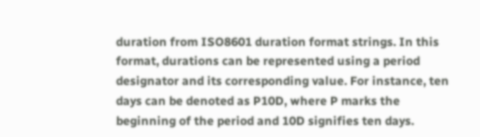duration from ISO8601 duration format strings. In this format, durations can be represented using a period designator and its corresponding value. For instance, ten days can be denoted as P10D, where P marks the beginning of the period and 10D signifies ten days.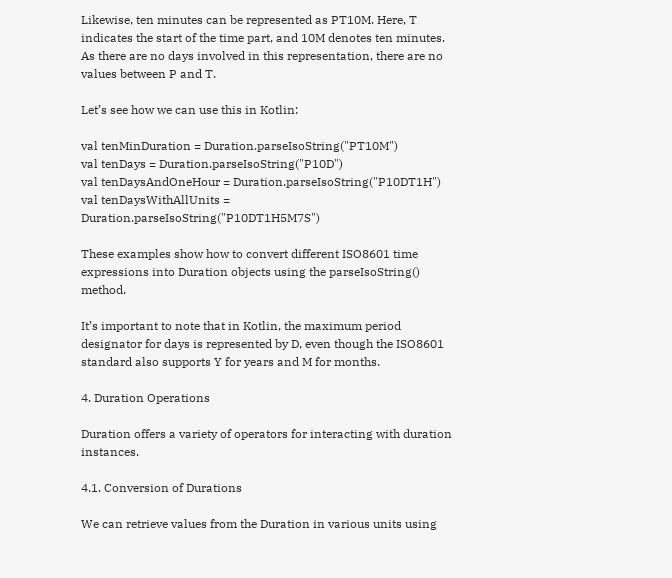Likewise, ten minutes can be represented as PT10M. Here, T indicates the start of the time part, and 10M denotes ten minutes. As there are no days involved in this representation, there are no values between P and T.

Let’s see how we can use this in Kotlin:

val tenMinDuration = Duration.parseIsoString("PT10M")
val tenDays = Duration.parseIsoString("P10D")
val tenDaysAndOneHour = Duration.parseIsoString("P10DT1H")
val tenDaysWithAllUnits = Duration.parseIsoString("P10DT1H5M7S")

These examples show how to convert different ISO8601 time expressions into Duration objects using the parseIsoString() method.

It’s important to note that in Kotlin, the maximum period designator for days is represented by D, even though the ISO8601 standard also supports Y for years and M for months.

4. Duration Operations

Duration offers a variety of operators for interacting with duration instances.

4.1. Conversion of Durations

We can retrieve values from the Duration in various units using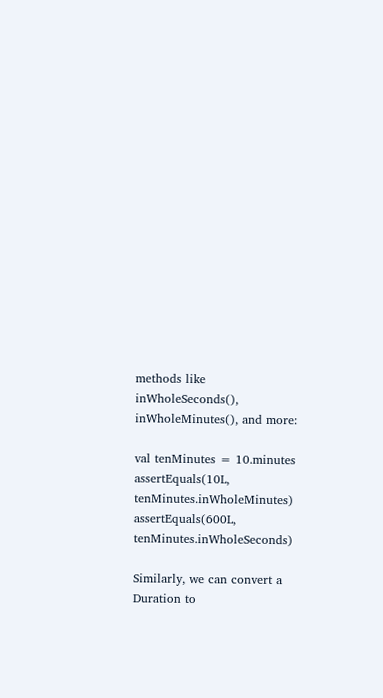methods like inWholeSeconds(), inWholeMinutes(), and more:

val tenMinutes = 10.minutes
assertEquals(10L, tenMinutes.inWholeMinutes)
assertEquals(600L, tenMinutes.inWholeSeconds)

Similarly, we can convert a Duration to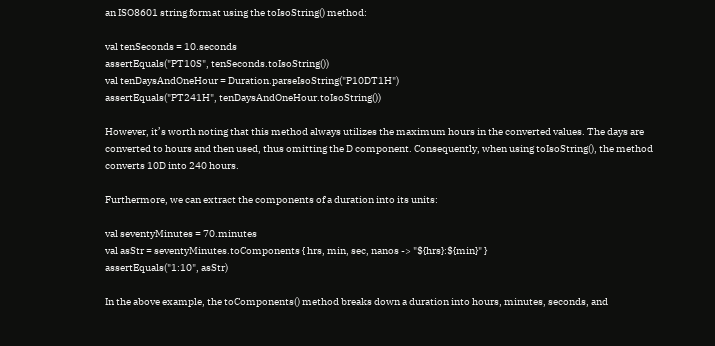an ISO8601 string format using the toIsoString() method:

val tenSeconds = 10.seconds
assertEquals("PT10S", tenSeconds.toIsoString())
val tenDaysAndOneHour = Duration.parseIsoString("P10DT1H")
assertEquals("PT241H", tenDaysAndOneHour.toIsoString())

However, it’s worth noting that this method always utilizes the maximum hours in the converted values. The days are converted to hours and then used, thus omitting the D component. Consequently, when using toIsoString(), the method converts 10D into 240 hours.

Furthermore, we can extract the components of a duration into its units:

val seventyMinutes = 70.minutes
val asStr = seventyMinutes.toComponents { hrs, min, sec, nanos -> "${hrs}:${min}" }
assertEquals("1:10", asStr)

In the above example, the toComponents() method breaks down a duration into hours, minutes, seconds, and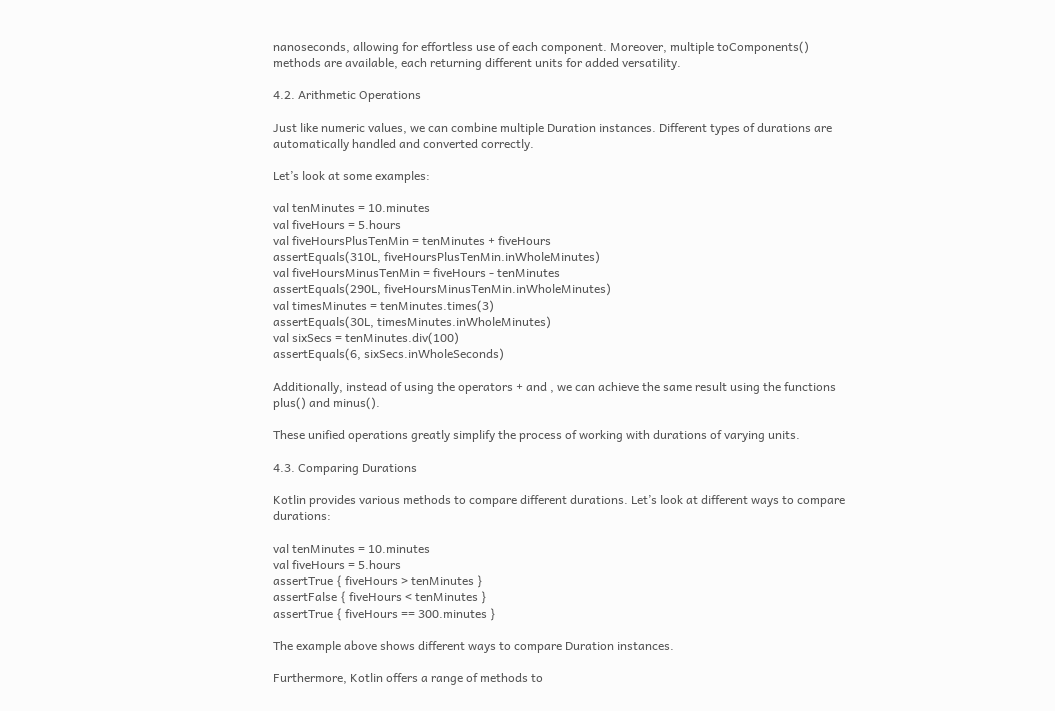nanoseconds, allowing for effortless use of each component. Moreover, multiple toComponents() methods are available, each returning different units for added versatility.

4.2. Arithmetic Operations

Just like numeric values, we can combine multiple Duration instances. Different types of durations are automatically handled and converted correctly.

Let’s look at some examples:

val tenMinutes = 10.minutes
val fiveHours = 5.hours
val fiveHoursPlusTenMin = tenMinutes + fiveHours
assertEquals(310L, fiveHoursPlusTenMin.inWholeMinutes)
val fiveHoursMinusTenMin = fiveHours - tenMinutes
assertEquals(290L, fiveHoursMinusTenMin.inWholeMinutes)
val timesMinutes = tenMinutes.times(3)
assertEquals(30L, timesMinutes.inWholeMinutes)
val sixSecs = tenMinutes.div(100)
assertEquals(6, sixSecs.inWholeSeconds)

Additionally, instead of using the operators + and , we can achieve the same result using the functions plus() and minus().

These unified operations greatly simplify the process of working with durations of varying units.

4.3. Comparing Durations

Kotlin provides various methods to compare different durations. Let’s look at different ways to compare durations:

val tenMinutes = 10.minutes
val fiveHours = 5.hours
assertTrue { fiveHours > tenMinutes }
assertFalse { fiveHours < tenMinutes }
assertTrue { fiveHours == 300.minutes }

The example above shows different ways to compare Duration instances.

Furthermore, Kotlin offers a range of methods to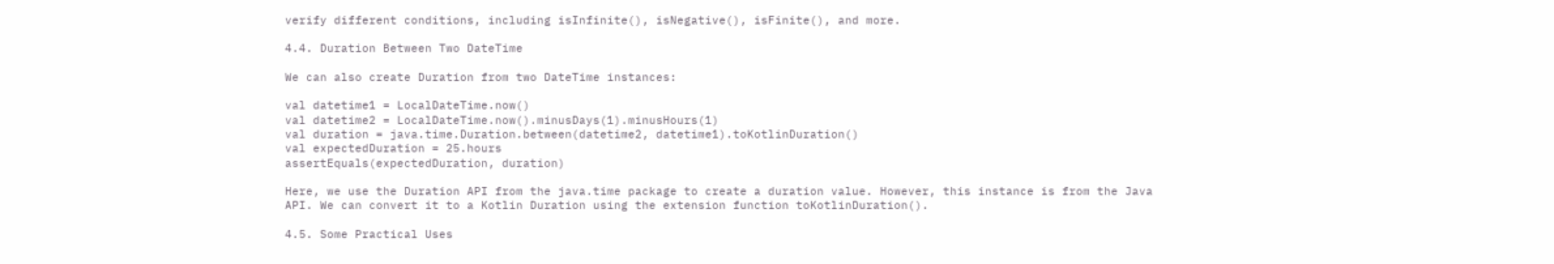verify different conditions, including isInfinite(), isNegative(), isFinite(), and more.

4.4. Duration Between Two DateTime

We can also create Duration from two DateTime instances:

val datetime1 = LocalDateTime.now()
val datetime2 = LocalDateTime.now().minusDays(1).minusHours(1)
val duration = java.time.Duration.between(datetime2, datetime1).toKotlinDuration()
val expectedDuration = 25.hours
assertEquals(expectedDuration, duration)

Here, we use the Duration API from the java.time package to create a duration value. However, this instance is from the Java API. We can convert it to a Kotlin Duration using the extension function toKotlinDuration().

4.5. Some Practical Uses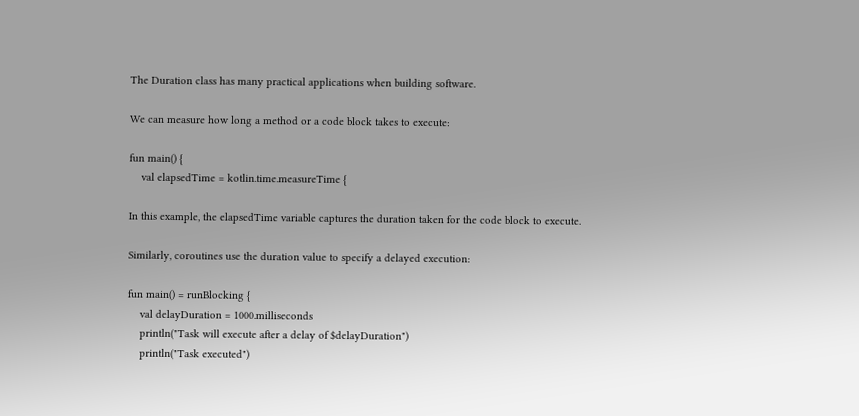The Duration class has many practical applications when building software.

We can measure how long a method or a code block takes to execute:

fun main() {
    val elapsedTime = kotlin.time.measureTime {

In this example, the elapsedTime variable captures the duration taken for the code block to execute.

Similarly, coroutines use the duration value to specify a delayed execution:

fun main() = runBlocking {
    val delayDuration = 1000.milliseconds
    println("Task will execute after a delay of $delayDuration")
    println("Task executed")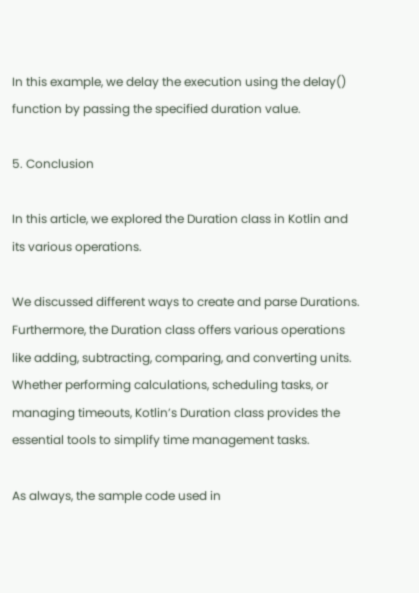In this example, we delay the execution using the delay() function by passing the specified duration value.

5. Conclusion

In this article, we explored the Duration class in Kotlin and its various operations.

We discussed different ways to create and parse Durations. Furthermore, the Duration class offers various operations like adding, subtracting, comparing, and converting units. Whether performing calculations, scheduling tasks, or managing timeouts, Kotlin’s Duration class provides the essential tools to simplify time management tasks.

As always, the sample code used in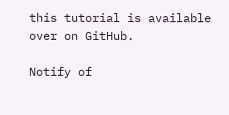this tutorial is available over on GitHub.

Notify of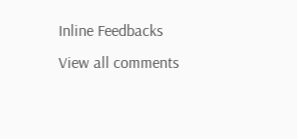Inline Feedbacks
View all comments